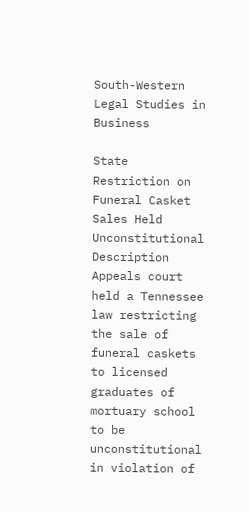South-Western Legal Studies in Business

State Restriction on Funeral Casket Sales Held Unconstitutional
Description Appeals court held a Tennessee law restricting the sale of funeral caskets to licensed graduates of mortuary school to be unconstitutional in violation of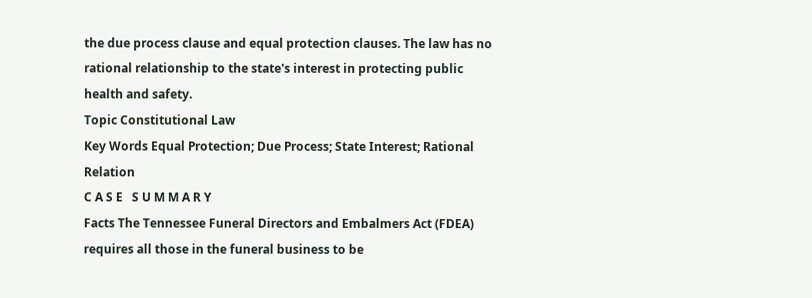the due process clause and equal protection clauses. The law has no rational relationship to the state's interest in protecting public health and safety.
Topic Constitutional Law
Key Words Equal Protection; Due Process; State Interest; Rational Relation
C A S E   S U M M A R Y
Facts The Tennessee Funeral Directors and Embalmers Act (FDEA) requires all those in the funeral business to be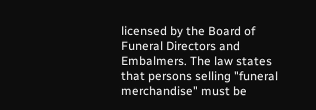licensed by the Board of Funeral Directors and Embalmers. The law states that persons selling "funeral merchandise" must be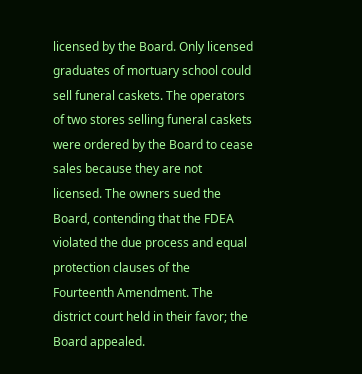licensed by the Board. Only licensed graduates of mortuary school could sell funeral caskets. The operators of two stores selling funeral caskets were ordered by the Board to cease sales because they are not licensed. The owners sued the Board, contending that the FDEA violated the due process and equal protection clauses of the Fourteenth Amendment. The district court held in their favor; the Board appealed.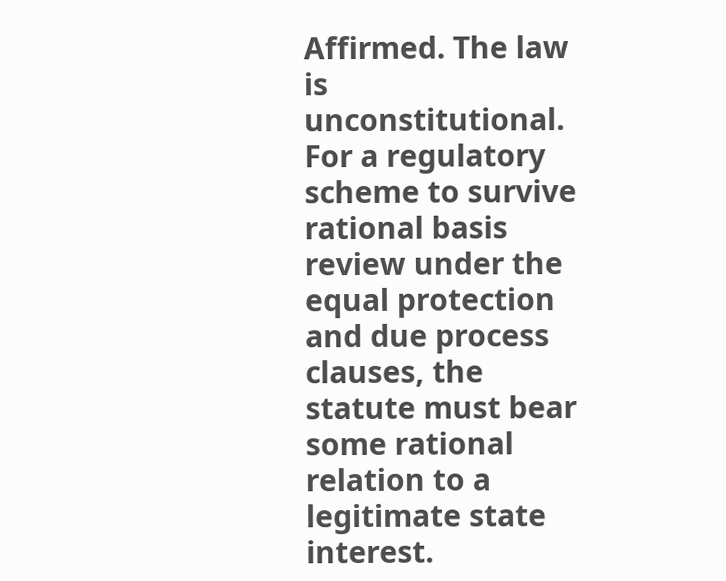Affirmed. The law is unconstitutional. For a regulatory scheme to survive rational basis review under the equal protection and due process clauses, the statute must bear some rational relation to a legitimate state interest.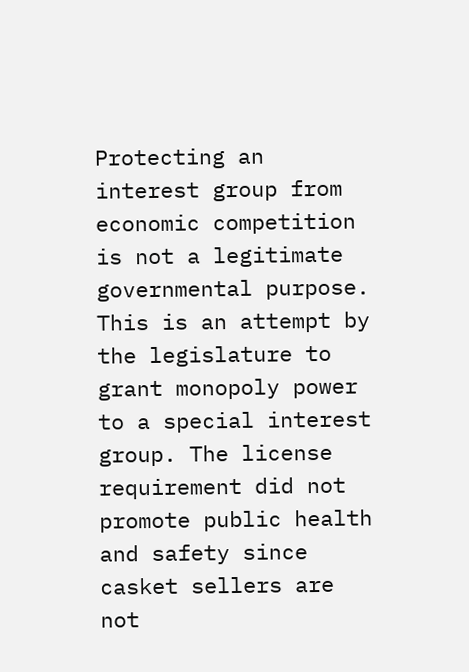Protecting an interest group from economic competition is not a legitimate governmental purpose. This is an attempt by the legislature to grant monopoly power to a special interest group. The license requirement did not promote public health and safety since casket sellers are not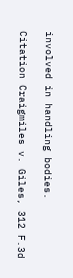involved in handling bodies.

Citation Craigmiles v. Giles, 312 F.3d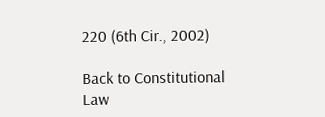220 (6th Cir., 2002)

Back to Constitutional Law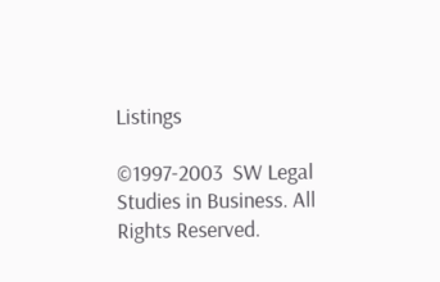Listings

©1997-2003  SW Legal Studies in Business. All Rights Reserved.